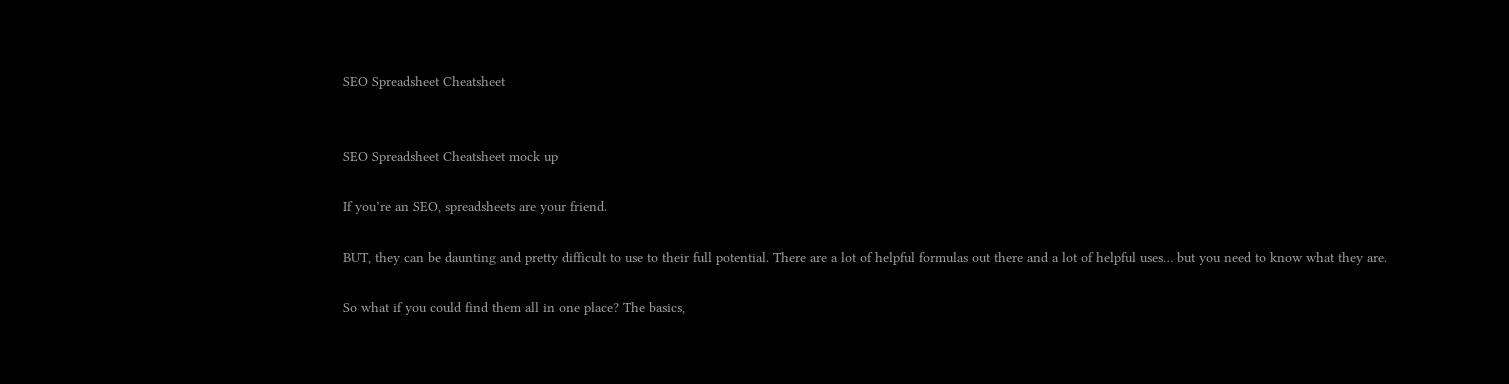SEO Spreadsheet Cheatsheet


SEO Spreadsheet Cheatsheet mock up

If you’re an SEO, spreadsheets are your friend.

BUT, they can be daunting and pretty difficult to use to their full potential. There are a lot of helpful formulas out there and a lot of helpful uses… but you need to know what they are.

So what if you could find them all in one place? The basics,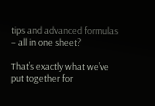tips and advanced formulas – all in one sheet?

That’s exactly what we’ve put together for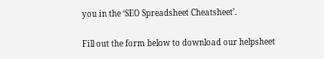you in the ‘SEO Spreadsheet Cheatsheet’.

Fill out the form below to download our helpsheet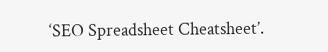‘SEO Spreadsheet Cheatsheet’.